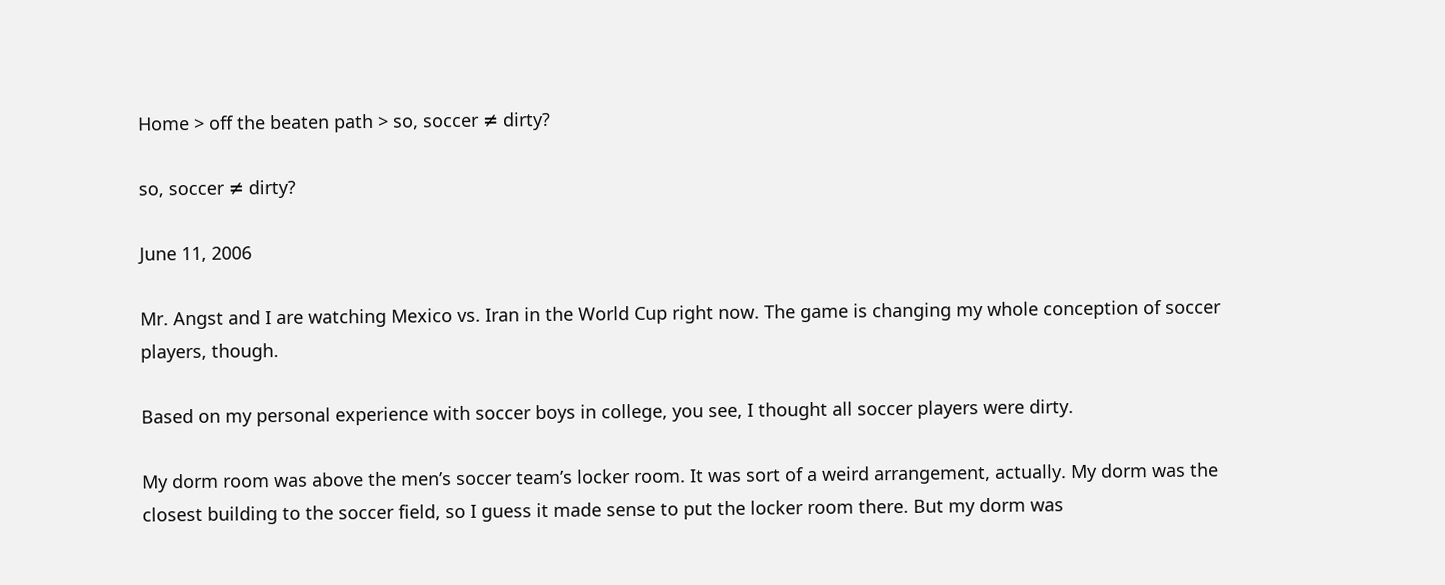Home > off the beaten path > so, soccer ≠ dirty?

so, soccer ≠ dirty?

June 11, 2006

Mr. Angst and I are watching Mexico vs. Iran in the World Cup right now. The game is changing my whole conception of soccer players, though.

Based on my personal experience with soccer boys in college, you see, I thought all soccer players were dirty.

My dorm room was above the men’s soccer team’s locker room. It was sort of a weird arrangement, actually. My dorm was the closest building to the soccer field, so I guess it made sense to put the locker room there. But my dorm was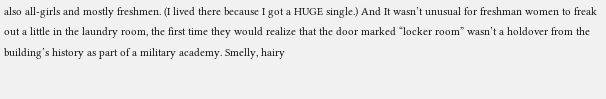also all-girls and mostly freshmen. (I lived there because I got a HUGE single.) And It wasn’t unusual for freshman women to freak out a little in the laundry room, the first time they would realize that the door marked “locker room” wasn’t a holdover from the building’s history as part of a military academy. Smelly, hairy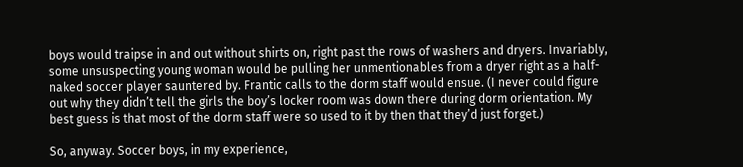boys would traipse in and out without shirts on, right past the rows of washers and dryers. Invariably, some unsuspecting young woman would be pulling her unmentionables from a dryer right as a half-naked soccer player sauntered by. Frantic calls to the dorm staff would ensue. (I never could figure out why they didn’t tell the girls the boy’s locker room was down there during dorm orientation. My best guess is that most of the dorm staff were so used to it by then that they’d just forget.)

So, anyway. Soccer boys, in my experience,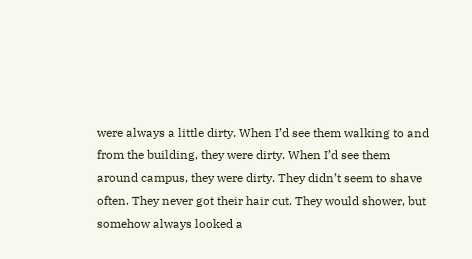were always a little dirty. When I’d see them walking to and from the building, they were dirty. When I’d see them around campus, they were dirty. They didn’t seem to shave often. They never got their hair cut. They would shower, but somehow always looked a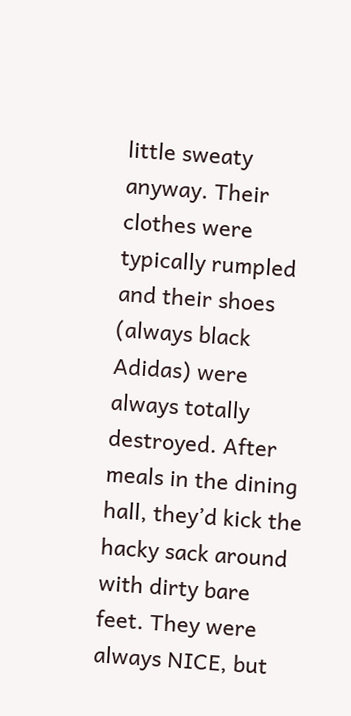little sweaty anyway. Their clothes were typically rumpled and their shoes (always black Adidas) were always totally destroyed. After meals in the dining hall, they’d kick the hacky sack around with dirty bare feet. They were always NICE, but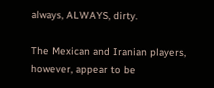always, ALWAYS, dirty.

The Mexican and Iranian players, however, appear to be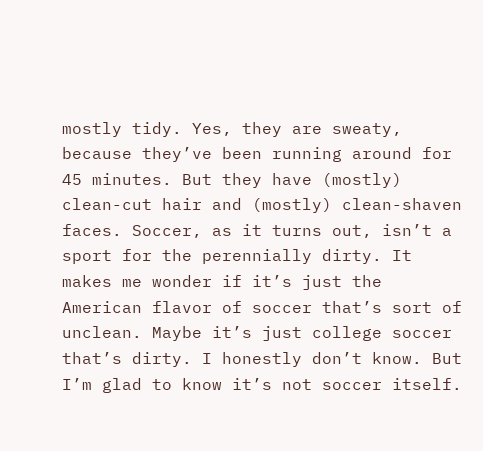mostly tidy. Yes, they are sweaty, because they’ve been running around for 45 minutes. But they have (mostly) clean-cut hair and (mostly) clean-shaven faces. Soccer, as it turns out, isn’t a sport for the perennially dirty. It makes me wonder if it’s just the American flavor of soccer that’s sort of unclean. Maybe it’s just college soccer that’s dirty. I honestly don’t know. But I’m glad to know it’s not soccer itself.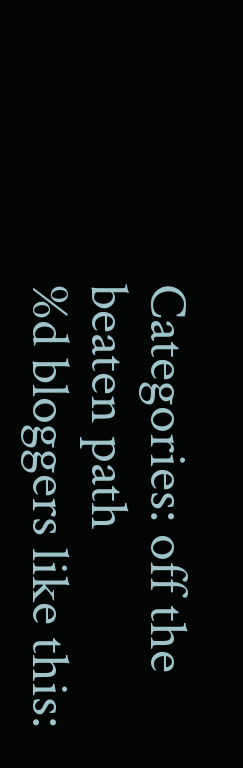Categories: off the beaten path
%d bloggers like this: